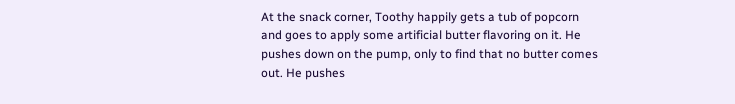At the snack corner, Toothy happily gets a tub of popcorn and goes to apply some artificial butter flavoring on it. He pushes down on the pump, only to find that no butter comes out. He pushes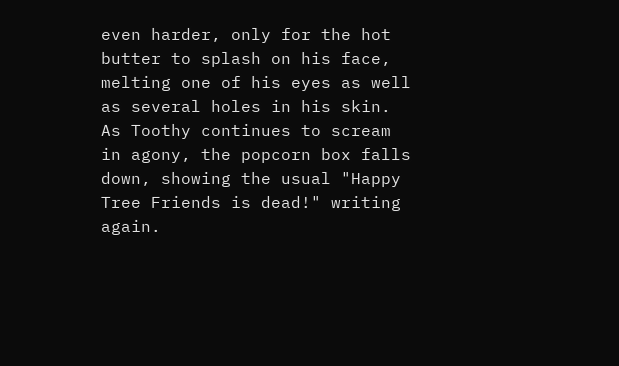even harder, only for the hot butter to splash on his face, melting one of his eyes as well as several holes in his skin. As Toothy continues to scream in agony, the popcorn box falls down, showing the usual "Happy Tree Friends is dead!" writing again.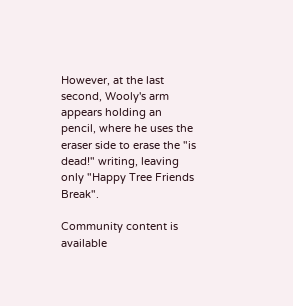However, at the last second, Wooly's arm appears holding an pencil, where he uses the eraser side to erase the "is dead!" writing, leaving only "Happy Tree Friends Break".

Community content is available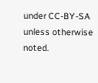under CC-BY-SA unless otherwise noted.